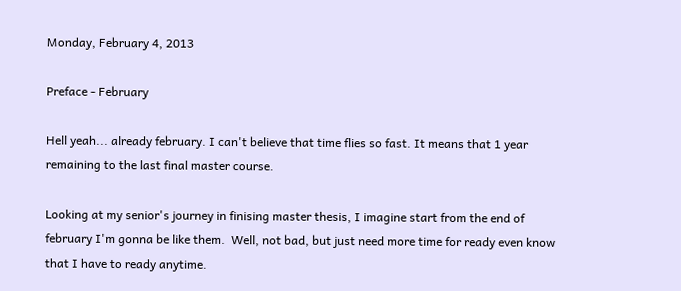Monday, February 4, 2013

Preface - February

Hell yeah... already february. I can't believe that time flies so fast. It means that 1 year remaining to the last final master course.

Looking at my senior's journey in finising master thesis, I imagine start from the end of february I'm gonna be like them.  Well, not bad, but just need more time for ready even know that I have to ready anytime.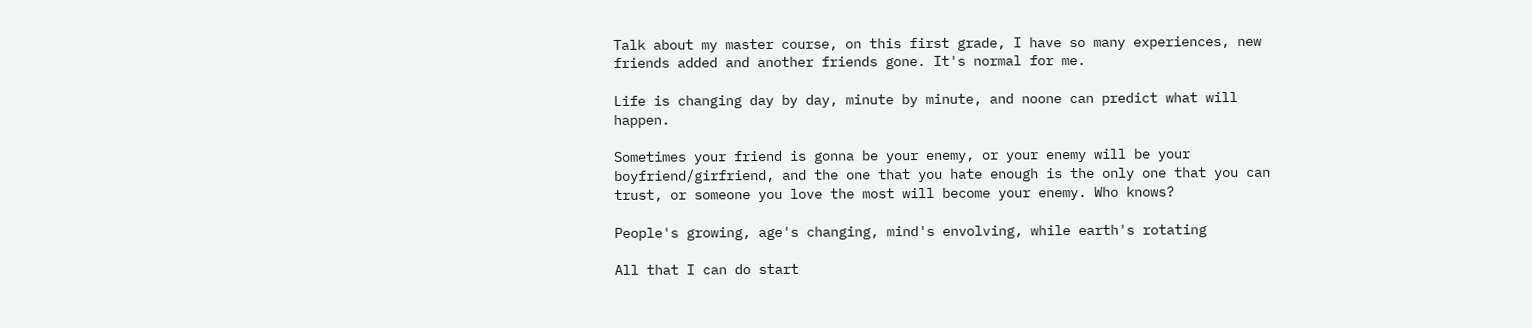Talk about my master course, on this first grade, I have so many experiences, new friends added and another friends gone. It's normal for me.

Life is changing day by day, minute by minute, and noone can predict what will happen.

Sometimes your friend is gonna be your enemy, or your enemy will be your boyfriend/girfriend, and the one that you hate enough is the only one that you can trust, or someone you love the most will become your enemy. Who knows?

People's growing, age's changing, mind's envolving, while earth's rotating

All that I can do start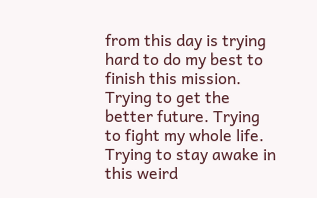from this day is trying hard to do my best to finish this mission. Trying to get the better future. Trying to fight my whole life. Trying to stay awake in this weird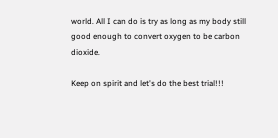world. All I can do is try as long as my body still good enough to convert oxygen to be carbon dioxide.

Keep on spirit and let's do the best trial!!!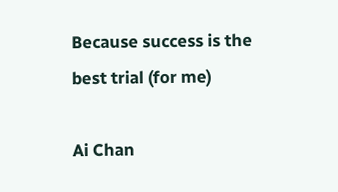Because success is the best trial (for me)

Ai Chan